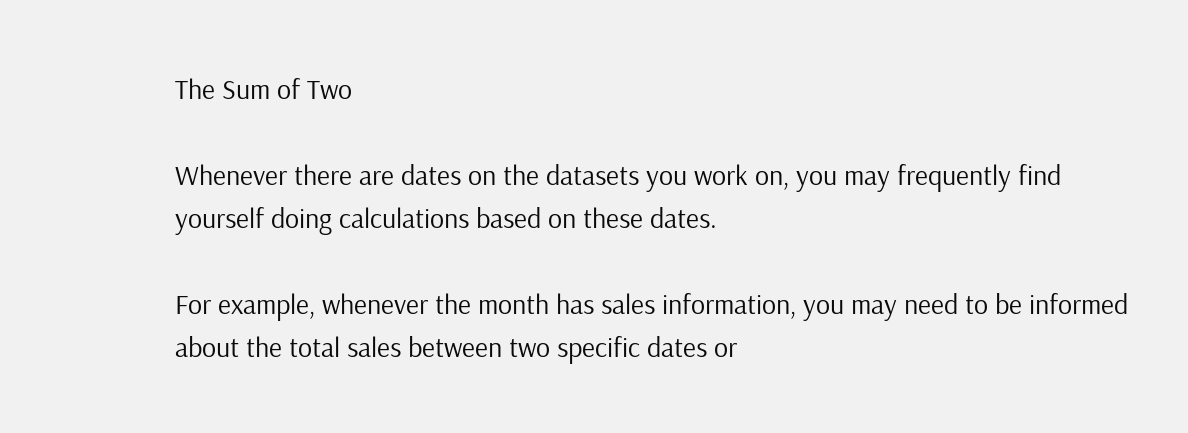The Sum of Two

Whenever there are dates on the datasets you work on, you may frequently find yourself doing calculations based on these dates.

For example, whenever the month has sales information, you may need to be informed about the total sales between two specific dates or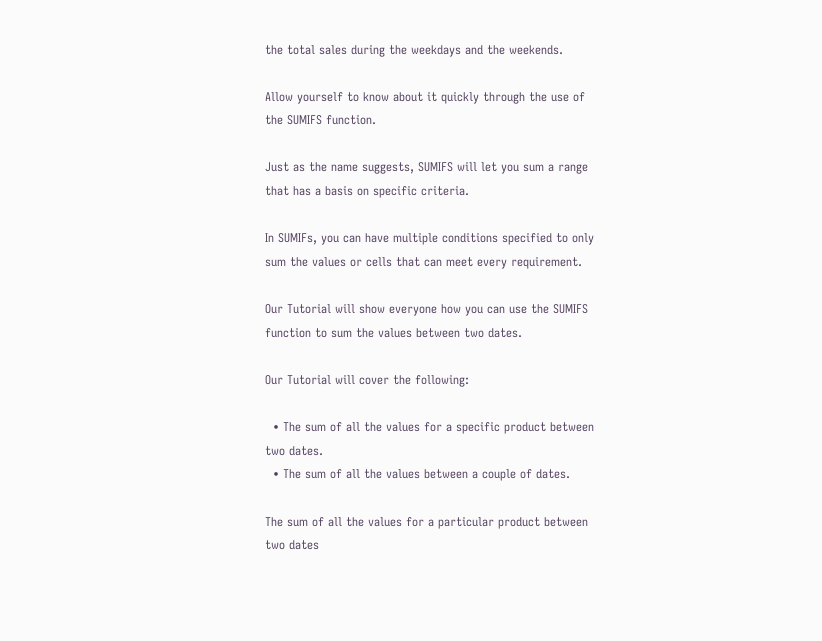the total sales during the weekdays and the weekends.

Allow yourself to know about it quickly through the use of the SUMIFS function.

Just as the name suggests, SUMIFS will let you sum a range that has a basis on specific criteria.

In SUMIFs, you can have multiple conditions specified to only sum the values or cells that can meet every requirement.

Our Tutorial will show everyone how you can use the SUMIFS function to sum the values between two dates.

Our Tutorial will cover the following:

  • The sum of all the values for a specific product between two dates.
  • The sum of all the values between a couple of dates.

The sum of all the values for a particular product between two dates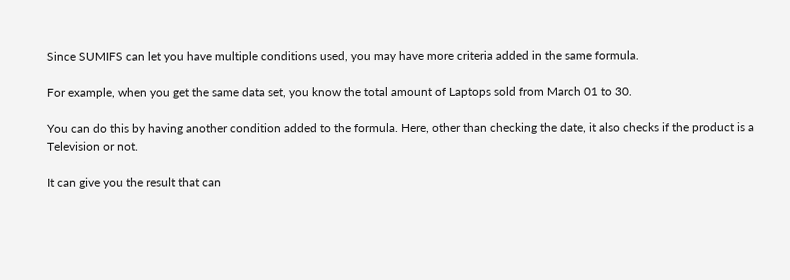Since SUMIFS can let you have multiple conditions used, you may have more criteria added in the same formula.

For example, when you get the same data set, you know the total amount of Laptops sold from March 01 to 30.

You can do this by having another condition added to the formula. Here, other than checking the date, it also checks if the product is a Television or not.

It can give you the result that can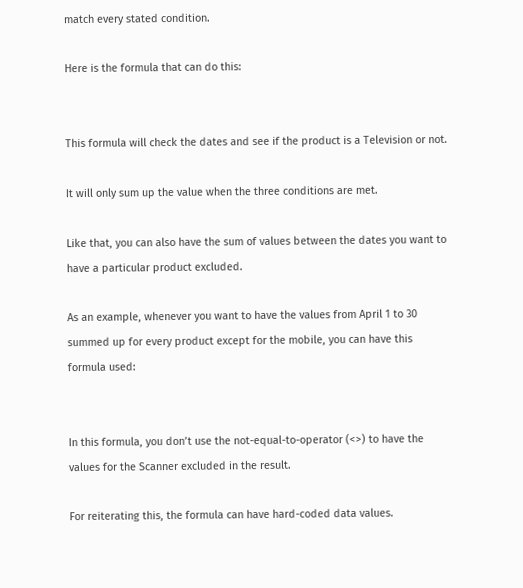match every stated condition.

Here is the formula that can do this:


This formula will check the dates and see if the product is a Television or not.

It will only sum up the value when the three conditions are met.

Like that, you can also have the sum of values between the dates you want to have a particular product excluded.

As an example, whenever you want to have the values from April 1 to 30 summed up for every product except for the mobile, you can have this formula used:


In this formula, you don’t use the not-equal-to-operator (<>) to have the values for the Scanner excluded in the result.

For reiterating this, the formula can have hard-coded data values.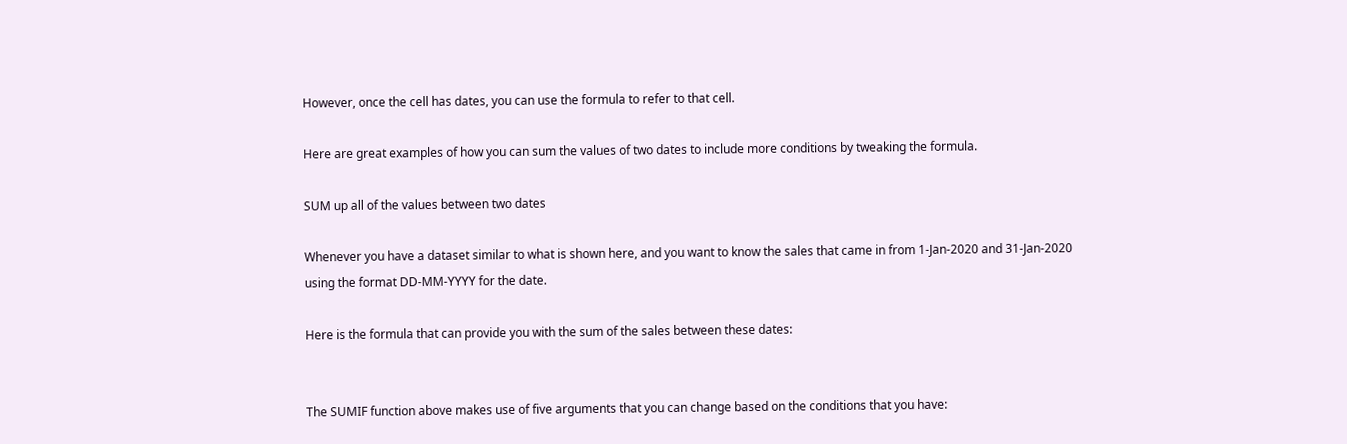However, once the cell has dates, you can use the formula to refer to that cell.

Here are great examples of how you can sum the values of two dates to include more conditions by tweaking the formula.

SUM up all of the values between two dates

Whenever you have a dataset similar to what is shown here, and you want to know the sales that came in from 1-Jan-2020 and 31-Jan-2020 using the format DD-MM-YYYY for the date.

Here is the formula that can provide you with the sum of the sales between these dates:


The SUMIF function above makes use of five arguments that you can change based on the conditions that you have: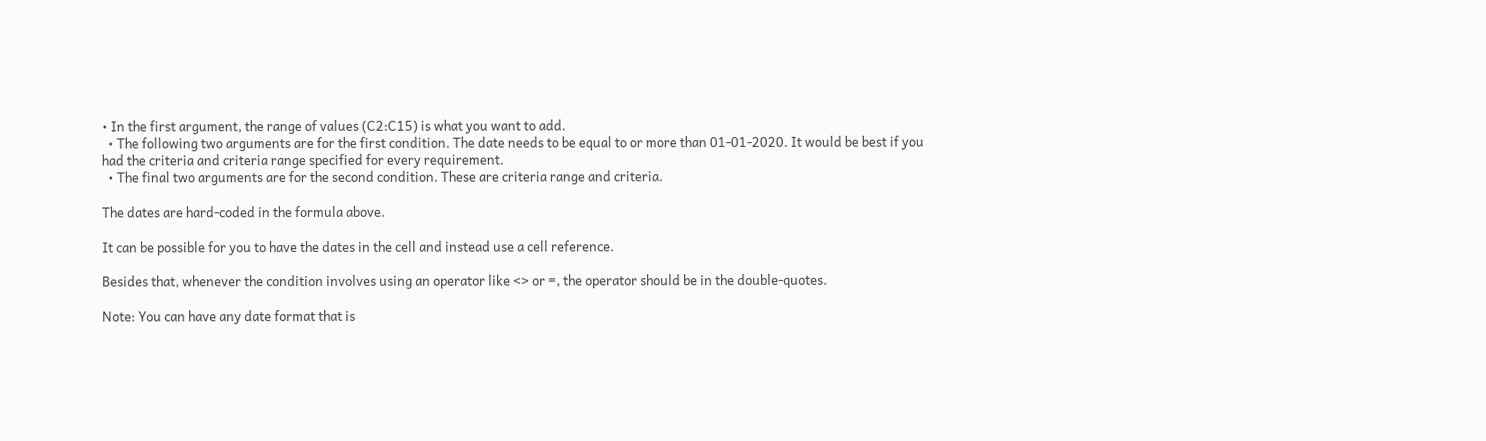• In the first argument, the range of values (C2:C15) is what you want to add.
  • The following two arguments are for the first condition. The date needs to be equal to or more than 01-01-2020. It would be best if you had the criteria and criteria range specified for every requirement.
  • The final two arguments are for the second condition. These are criteria range and criteria.

The dates are hard-coded in the formula above.

It can be possible for you to have the dates in the cell and instead use a cell reference.

Besides that, whenever the condition involves using an operator like <> or =, the operator should be in the double-quotes.

Note: You can have any date format that is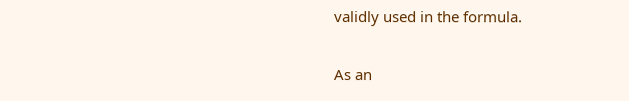validly used in the formula.

As an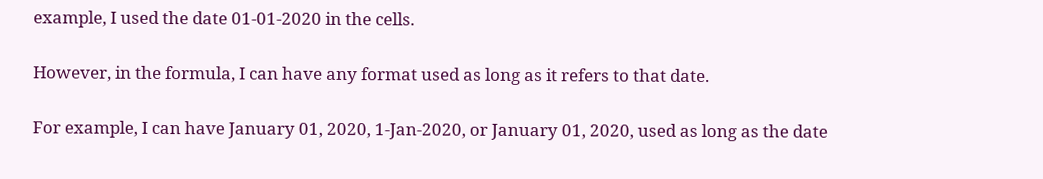example, I used the date 01-01-2020 in the cells.

However, in the formula, I can have any format used as long as it refers to that date.

For example, I can have January 01, 2020, 1-Jan-2020, or January 01, 2020, used as long as the date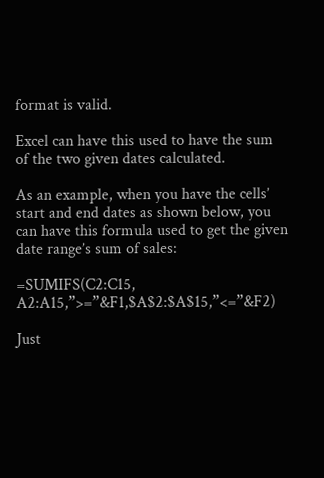format is valid.

Excel can have this used to have the sum of the two given dates calculated.

As an example, when you have the cells’ start and end dates as shown below, you can have this formula used to get the given date range’s sum of sales:

=SUMIFS(C2:C15, A2:A15,”>=”&F1,$A$2:$A$15,”<=”&F2)

Just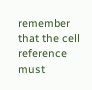remember that the cell reference must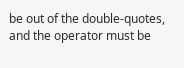be out of the double-quotes, and the operator must be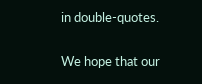in double-quotes.

We hope that our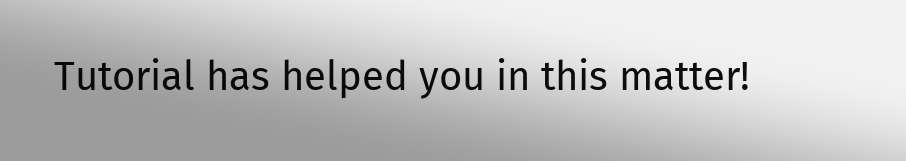Tutorial has helped you in this matter!